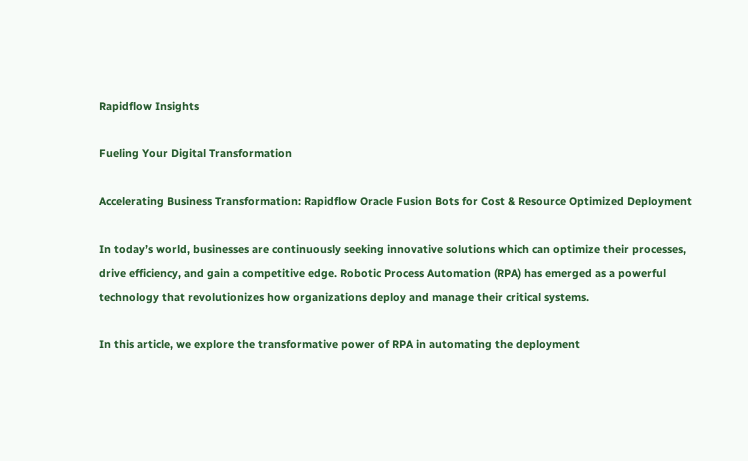Rapidflow Insights

Fueling Your Digital Transformation

Accelerating Business Transformation: Rapidflow Oracle Fusion Bots for Cost & Resource Optimized Deployment

In today’s world, businesses are continuously seeking innovative solutions which can optimize their processes, drive efficiency, and gain a competitive edge. Robotic Process Automation (RPA) has emerged as a powerful technology that revolutionizes how organizations deploy and manage their critical systems.

In this article, we explore the transformative power of RPA in automating the deployment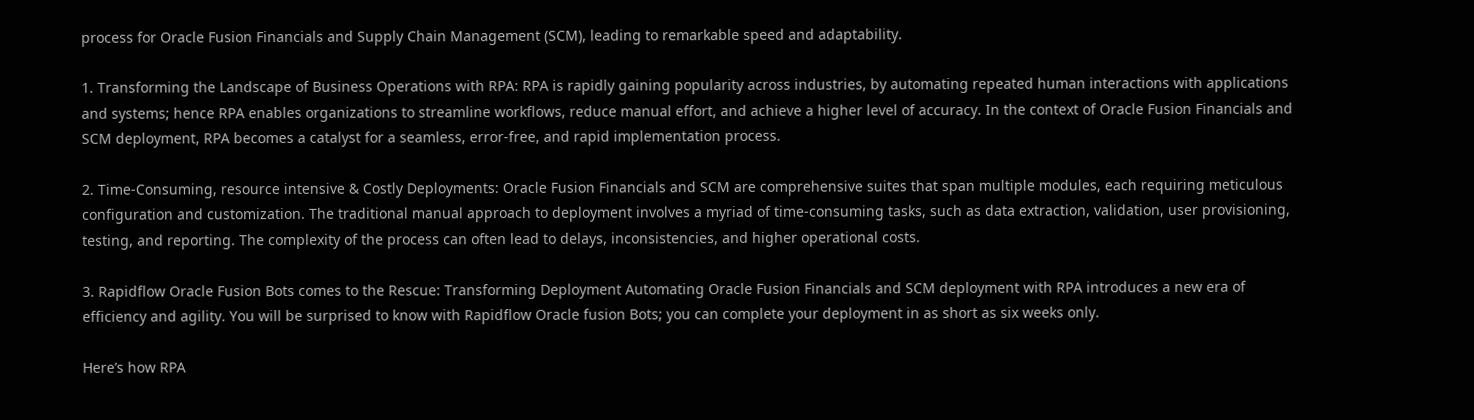process for Oracle Fusion Financials and Supply Chain Management (SCM), leading to remarkable speed and adaptability.

1. Transforming the Landscape of Business Operations with RPA: RPA is rapidly gaining popularity across industries, by automating repeated human interactions with applications and systems; hence RPA enables organizations to streamline workflows, reduce manual effort, and achieve a higher level of accuracy. In the context of Oracle Fusion Financials and SCM deployment, RPA becomes a catalyst for a seamless, error-free, and rapid implementation process.

2. Time-Consuming, resource intensive & Costly Deployments: Oracle Fusion Financials and SCM are comprehensive suites that span multiple modules, each requiring meticulous configuration and customization. The traditional manual approach to deployment involves a myriad of time-consuming tasks, such as data extraction, validation, user provisioning, testing, and reporting. The complexity of the process can often lead to delays, inconsistencies, and higher operational costs.

3. Rapidflow Oracle Fusion Bots comes to the Rescue: Transforming Deployment Automating Oracle Fusion Financials and SCM deployment with RPA introduces a new era of efficiency and agility. You will be surprised to know with Rapidflow Oracle fusion Bots; you can complete your deployment in as short as six weeks only.

Here’s how RPA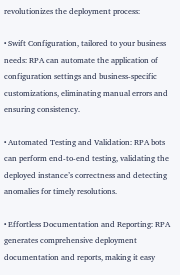revolutionizes the deployment process:

• Swift Configuration, tailored to your business needs: RPA can automate the application of configuration settings and business-specific customizations, eliminating manual errors and ensuring consistency.

• Automated Testing and Validation: RPA bots can perform end-to-end testing, validating the deployed instance’s correctness and detecting anomalies for timely resolutions.

• Effortless Documentation and Reporting: RPA generates comprehensive deployment documentation and reports, making it easy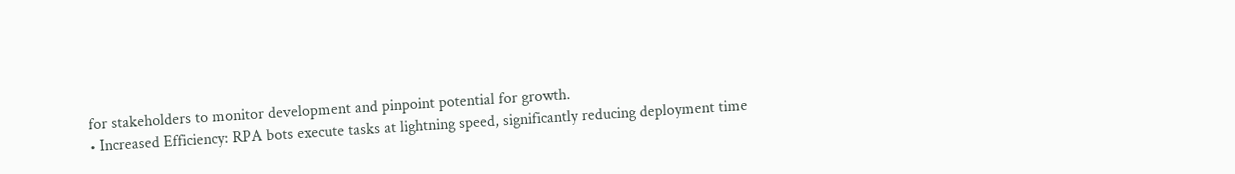for stakeholders to monitor development and pinpoint potential for growth.
• Increased Efficiency: RPA bots execute tasks at lightning speed, significantly reducing deployment time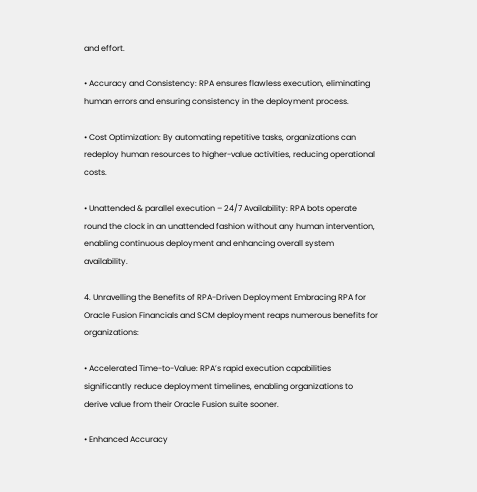and effort.

• Accuracy and Consistency: RPA ensures flawless execution, eliminating human errors and ensuring consistency in the deployment process.

• Cost Optimization: By automating repetitive tasks, organizations can redeploy human resources to higher-value activities, reducing operational costs.

• Unattended & parallel execution – 24/7 Availability: RPA bots operate round the clock in an unattended fashion without any human intervention, enabling continuous deployment and enhancing overall system availability.

4. Unravelling the Benefits of RPA-Driven Deployment Embracing RPA for Oracle Fusion Financials and SCM deployment reaps numerous benefits for organizations:

• Accelerated Time-to-Value: RPA’s rapid execution capabilities significantly reduce deployment timelines, enabling organizations to derive value from their Oracle Fusion suite sooner.

• Enhanced Accuracy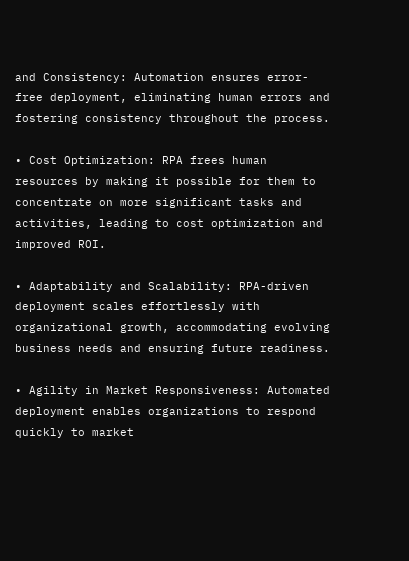and Consistency: Automation ensures error-free deployment, eliminating human errors and fostering consistency throughout the process.

• Cost Optimization: RPA frees human resources by making it possible for them to concentrate on more significant tasks and activities, leading to cost optimization and improved ROI.

• Adaptability and Scalability: RPA-driven deployment scales effortlessly with organizational growth, accommodating evolving business needs and ensuring future readiness.

• Agility in Market Responsiveness: Automated deployment enables organizations to respond quickly to market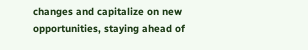changes and capitalize on new opportunities, staying ahead of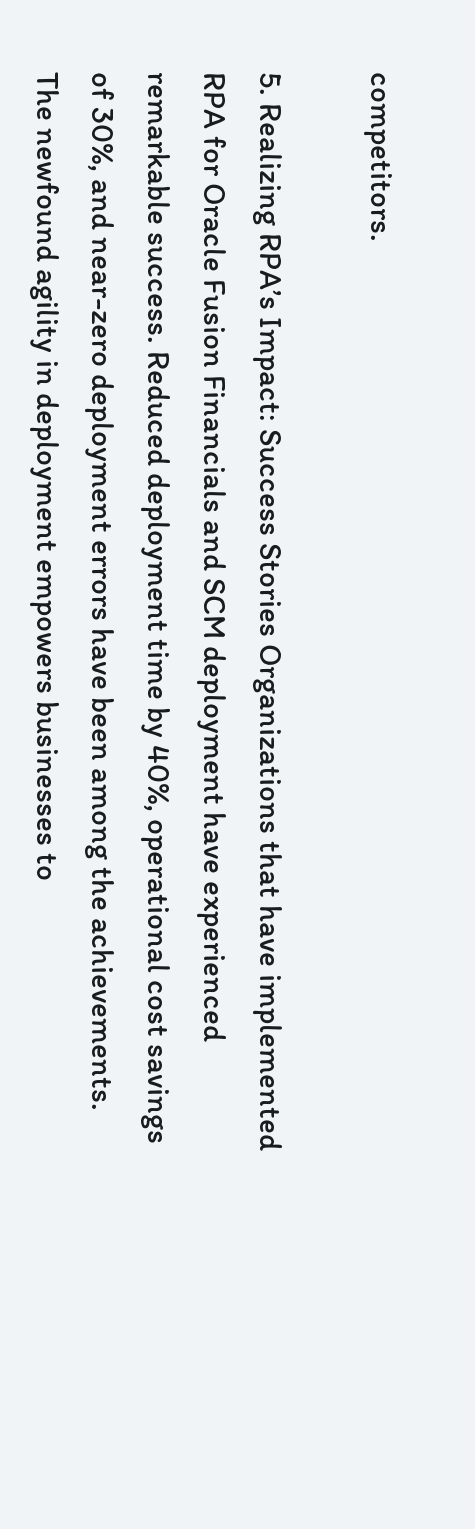competitors.

5. Realizing RPA’s Impact: Success Stories Organizations that have implemented RPA for Oracle Fusion Financials and SCM deployment have experienced remarkable success. Reduced deployment time by 40%, operational cost savings of 30%, and near-zero deployment errors have been among the achievements. The newfound agility in deployment empowers businesses to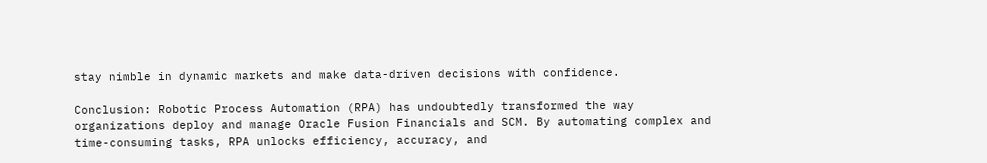stay nimble in dynamic markets and make data-driven decisions with confidence.

Conclusion: Robotic Process Automation (RPA) has undoubtedly transformed the way organizations deploy and manage Oracle Fusion Financials and SCM. By automating complex and time-consuming tasks, RPA unlocks efficiency, accuracy, and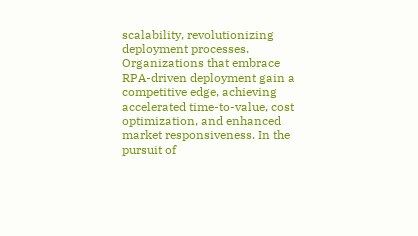scalability, revolutionizing deployment processes. Organizations that embrace RPA-driven deployment gain a competitive edge, achieving accelerated time-to-value, cost optimization, and enhanced market responsiveness. In the pursuit of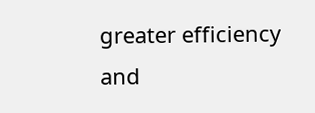greater efficiency and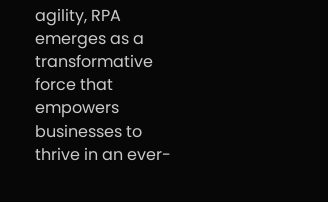agility, RPA emerges as a transformative force that empowers businesses to thrive in an ever-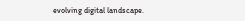evolving digital landscape.